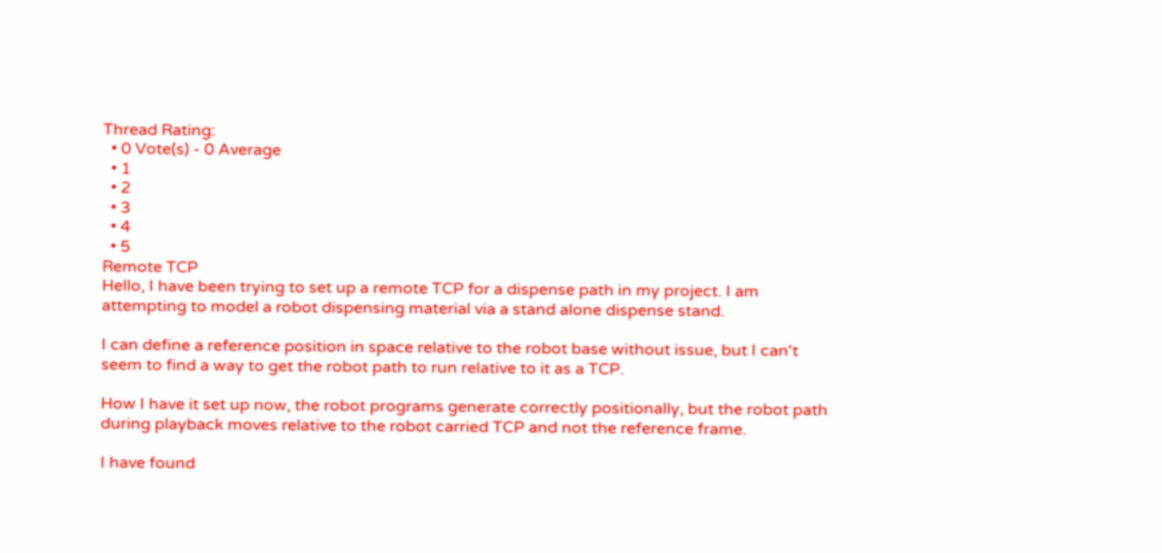Thread Rating:
  • 0 Vote(s) - 0 Average
  • 1
  • 2
  • 3
  • 4
  • 5
Remote TCP
Hello, I have been trying to set up a remote TCP for a dispense path in my project. I am attempting to model a robot dispensing material via a stand alone dispense stand.

I can define a reference position in space relative to the robot base without issue, but I can't seem to find a way to get the robot path to run relative to it as a TCP.

How I have it set up now, the robot programs generate correctly positionally, but the robot path during playback moves relative to the robot carried TCP and not the reference frame.

I have found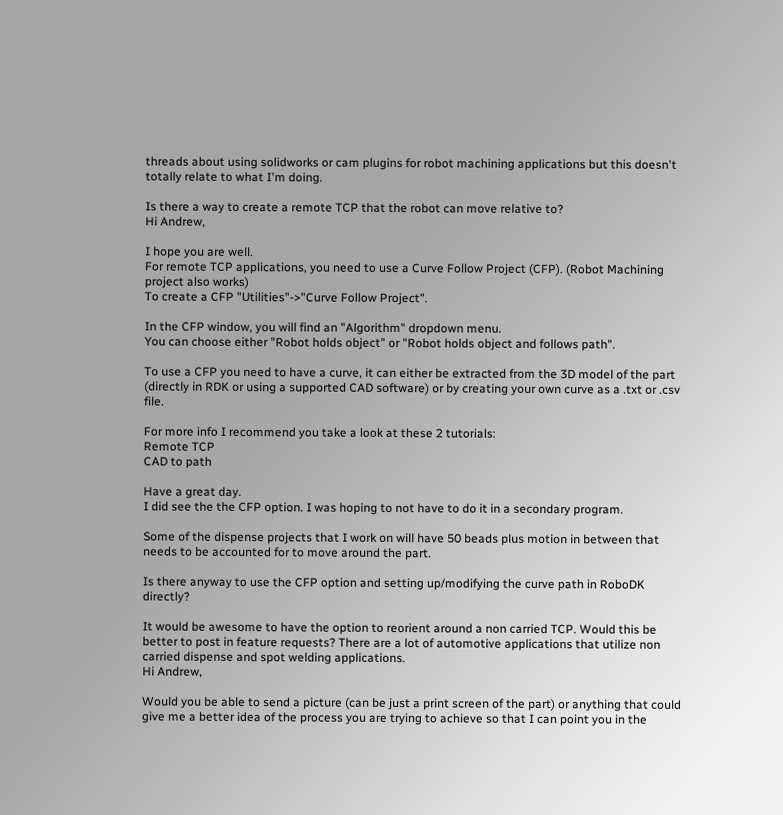threads about using solidworks or cam plugins for robot machining applications but this doesn't totally relate to what I'm doing.

Is there a way to create a remote TCP that the robot can move relative to?
Hi Andrew,

I hope you are well.
For remote TCP applications, you need to use a Curve Follow Project (CFP). (Robot Machining project also works)
To create a CFP "Utilities"->"Curve Follow Project".

In the CFP window, you will find an "Algorithm" dropdown menu.
You can choose either "Robot holds object" or "Robot holds object and follows path".

To use a CFP you need to have a curve, it can either be extracted from the 3D model of the part (directly in RDK or using a supported CAD software) or by creating your own curve as a .txt or .csv file.

For more info I recommend you take a look at these 2 tutorials:
Remote TCP
CAD to path

Have a great day.
I did see the the CFP option. I was hoping to not have to do it in a secondary program.

Some of the dispense projects that I work on will have 50 beads plus motion in between that needs to be accounted for to move around the part.

Is there anyway to use the CFP option and setting up/modifying the curve path in RoboDK directly?

It would be awesome to have the option to reorient around a non carried TCP. Would this be better to post in feature requests? There are a lot of automotive applications that utilize non carried dispense and spot welding applications.
Hi Andrew,

Would you be able to send a picture (can be just a print screen of the part) or anything that could give me a better idea of the process you are trying to achieve so that I can point you in the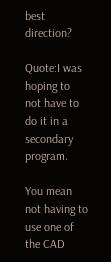best direction?

Quote:I was hoping to not have to do it in a secondary program.

You mean not having to use one of the CAD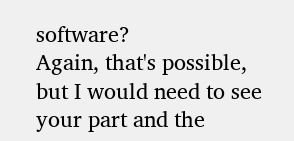software?
Again, that's possible, but I would need to see your part and the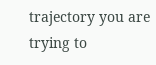trajectory you are trying to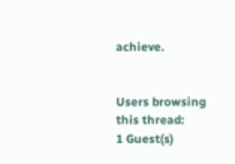achieve.


Users browsing this thread:
1 Guest(s)